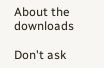About the downloads

Don't ask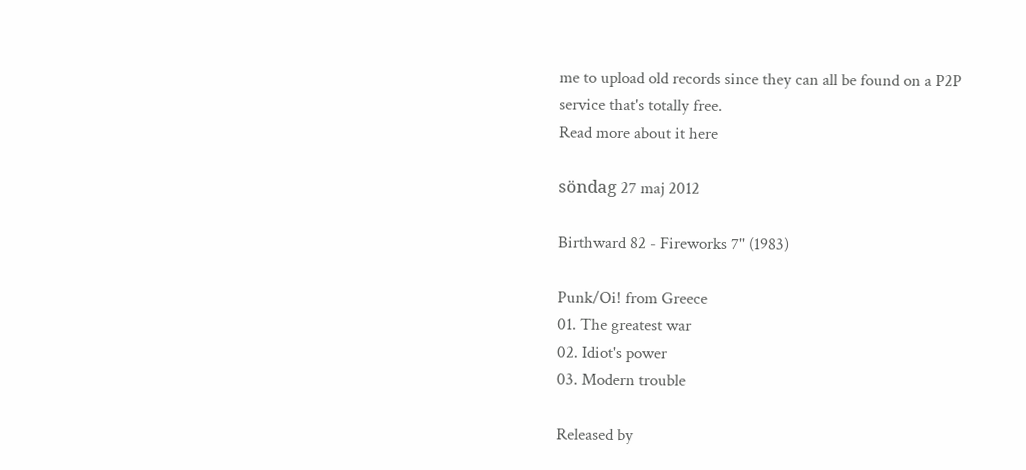me to upload old records since they can all be found on a P2P service that's totally free.
Read more about it here

söndag 27 maj 2012

Birthward 82 - Fireworks 7'' (1983)

Punk/Oi! from Greece
01. The greatest war
02. Idiot's power
03. Modern trouble

Released by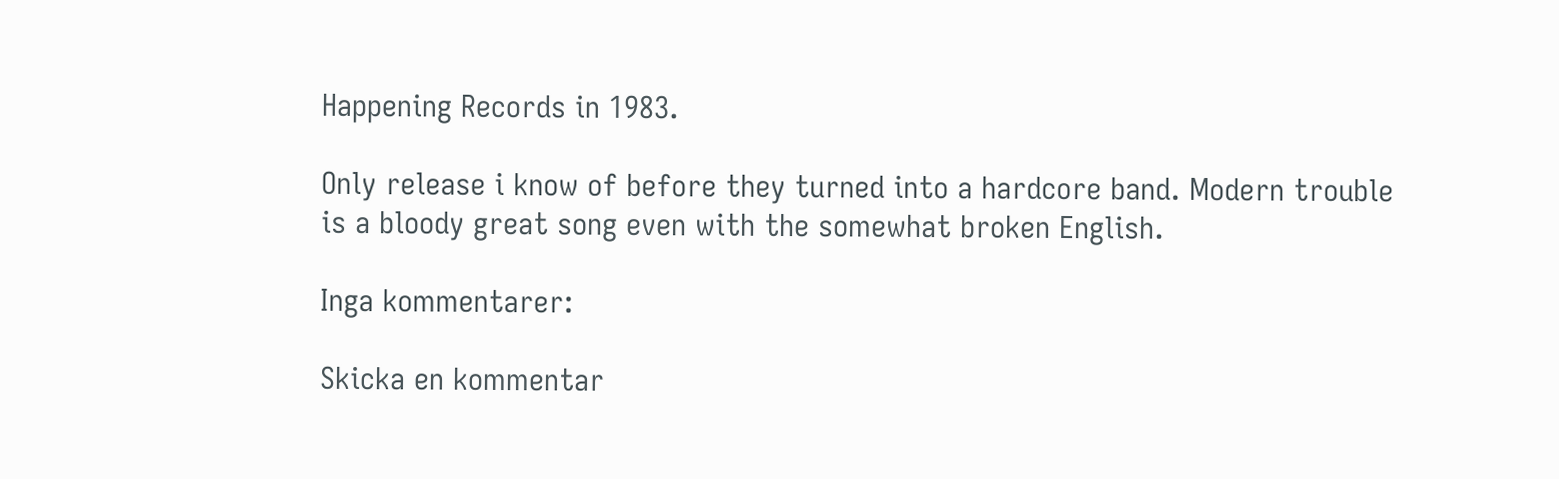Happening Records in 1983.

Only release i know of before they turned into a hardcore band. Modern trouble is a bloody great song even with the somewhat broken English.

Inga kommentarer:

Skicka en kommentar